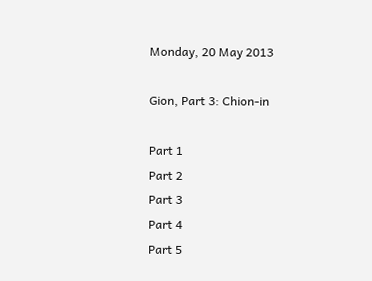Monday, 20 May 2013

Gion, Part 3: Chion-in

Part 1
Part 2
Part 3
Part 4
Part 5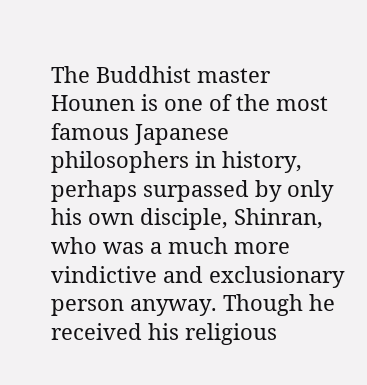The Buddhist master Hounen is one of the most famous Japanese philosophers in history, perhaps surpassed by only his own disciple, Shinran, who was a much more vindictive and exclusionary person anyway. Though he received his religious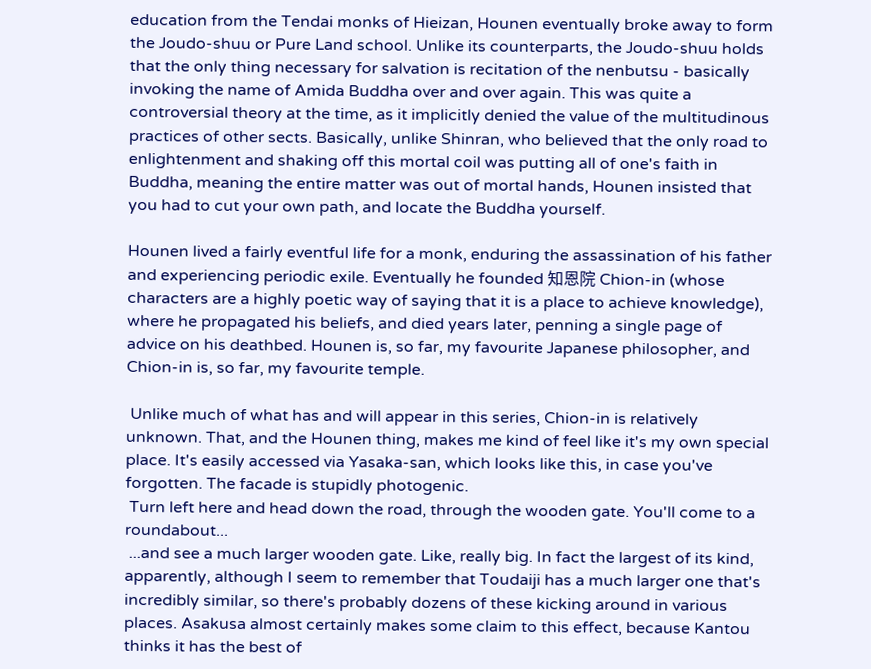education from the Tendai monks of Hieizan, Hounen eventually broke away to form the Joudo-shuu or Pure Land school. Unlike its counterparts, the Joudo-shuu holds that the only thing necessary for salvation is recitation of the nenbutsu - basically invoking the name of Amida Buddha over and over again. This was quite a controversial theory at the time, as it implicitly denied the value of the multitudinous practices of other sects. Basically, unlike Shinran, who believed that the only road to enlightenment and shaking off this mortal coil was putting all of one's faith in Buddha, meaning the entire matter was out of mortal hands, Hounen insisted that you had to cut your own path, and locate the Buddha yourself.

Hounen lived a fairly eventful life for a monk, enduring the assassination of his father and experiencing periodic exile. Eventually he founded 知恩院 Chion-in (whose characters are a highly poetic way of saying that it is a place to achieve knowledge), where he propagated his beliefs, and died years later, penning a single page of advice on his deathbed. Hounen is, so far, my favourite Japanese philosopher, and Chion-in is, so far, my favourite temple.

 Unlike much of what has and will appear in this series, Chion-in is relatively unknown. That, and the Hounen thing, makes me kind of feel like it's my own special place. It's easily accessed via Yasaka-san, which looks like this, in case you've forgotten. The facade is stupidly photogenic.
 Turn left here and head down the road, through the wooden gate. You'll come to a roundabout...
 ...and see a much larger wooden gate. Like, really big. In fact the largest of its kind, apparently, although I seem to remember that Toudaiji has a much larger one that's incredibly similar, so there's probably dozens of these kicking around in various places. Asakusa almost certainly makes some claim to this effect, because Kantou thinks it has the best of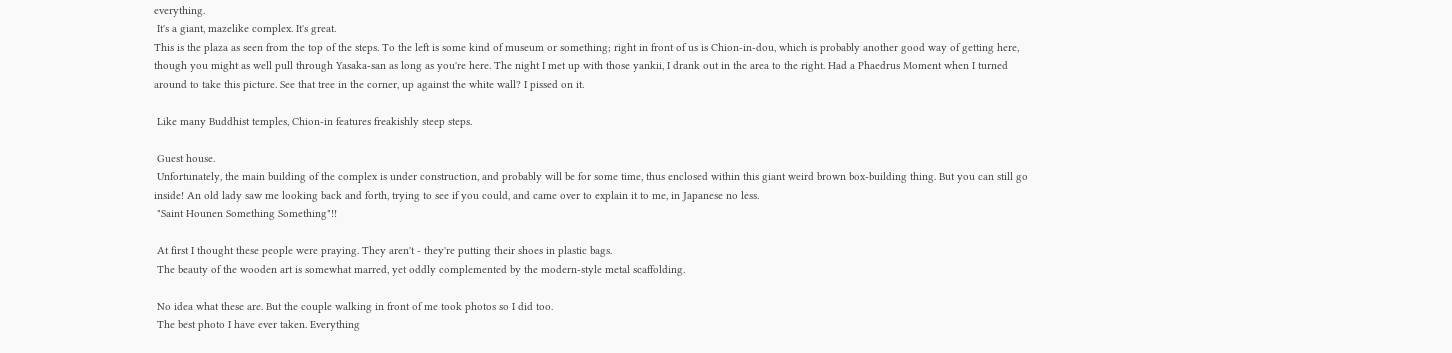everything.
 It's a giant, mazelike complex. It's great.
This is the plaza as seen from the top of the steps. To the left is some kind of museum or something; right in front of us is Chion-in-dou, which is probably another good way of getting here, though you might as well pull through Yasaka-san as long as you're here. The night I met up with those yankii, I drank out in the area to the right. Had a Phaedrus Moment when I turned around to take this picture. See that tree in the corner, up against the white wall? I pissed on it.

 Like many Buddhist temples, Chion-in features freakishly steep steps.

 Guest house.
 Unfortunately, the main building of the complex is under construction, and probably will be for some time, thus enclosed within this giant weird brown box-building thing. But you can still go inside! An old lady saw me looking back and forth, trying to see if you could, and came over to explain it to me, in Japanese no less.
 "Saint Hounen Something Something"!!

 At first I thought these people were praying. They aren't - they're putting their shoes in plastic bags.
 The beauty of the wooden art is somewhat marred, yet oddly complemented by the modern-style metal scaffolding.

 No idea what these are. But the couple walking in front of me took photos so I did too.
 The best photo I have ever taken. Everything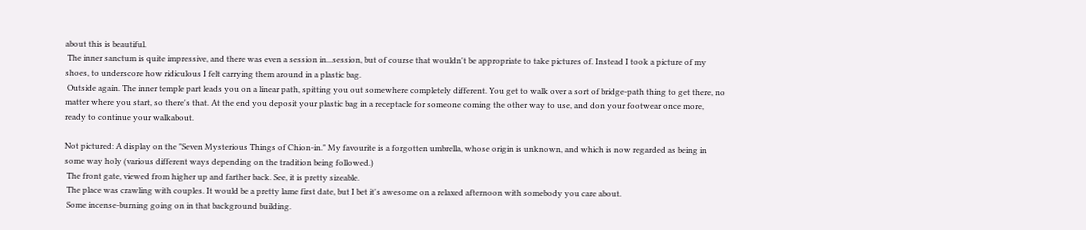about this is beautiful.
 The inner sanctum is quite impressive, and there was even a session in...session, but of course that wouldn't be appropriate to take pictures of. Instead I took a picture of my shoes, to underscore how ridiculous I felt carrying them around in a plastic bag.
 Outside again. The inner temple part leads you on a linear path, spitting you out somewhere completely different. You get to walk over a sort of bridge-path thing to get there, no matter where you start, so there's that. At the end you deposit your plastic bag in a receptacle for someone coming the other way to use, and don your footwear once more, ready to continue your walkabout.

Not pictured: A display on the "Seven Mysterious Things of Chion-in." My favourite is a forgotten umbrella, whose origin is unknown, and which is now regarded as being in some way holy (various different ways depending on the tradition being followed.)
 The front gate, viewed from higher up and farther back. See, it is pretty sizeable.
 The place was crawling with couples. It would be a pretty lame first date, but I bet it's awesome on a relaxed afternoon with somebody you care about.
 Some incense-burning going on in that background building.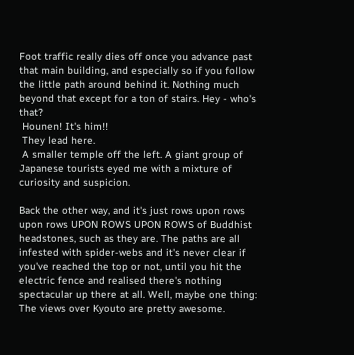Foot traffic really dies off once you advance past that main building, and especially so if you follow the little path around behind it. Nothing much beyond that except for a ton of stairs. Hey - who's that?
 Hounen! It's him!!
 They lead here.
 A smaller temple off the left. A giant group of Japanese tourists eyed me with a mixture of curiosity and suspicion.

Back the other way, and it's just rows upon rows upon rows UPON ROWS UPON ROWS of Buddhist headstones, such as they are. The paths are all infested with spider-webs and it's never clear if you've reached the top or not, until you hit the electric fence and realised there's nothing spectacular up there at all. Well, maybe one thing: The views over Kyouto are pretty awesome.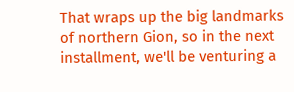That wraps up the big landmarks of northern Gion, so in the next installment, we'll be venturing a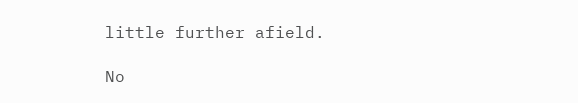little further afield.

No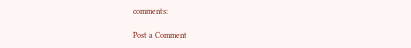comments:

Post a Comment